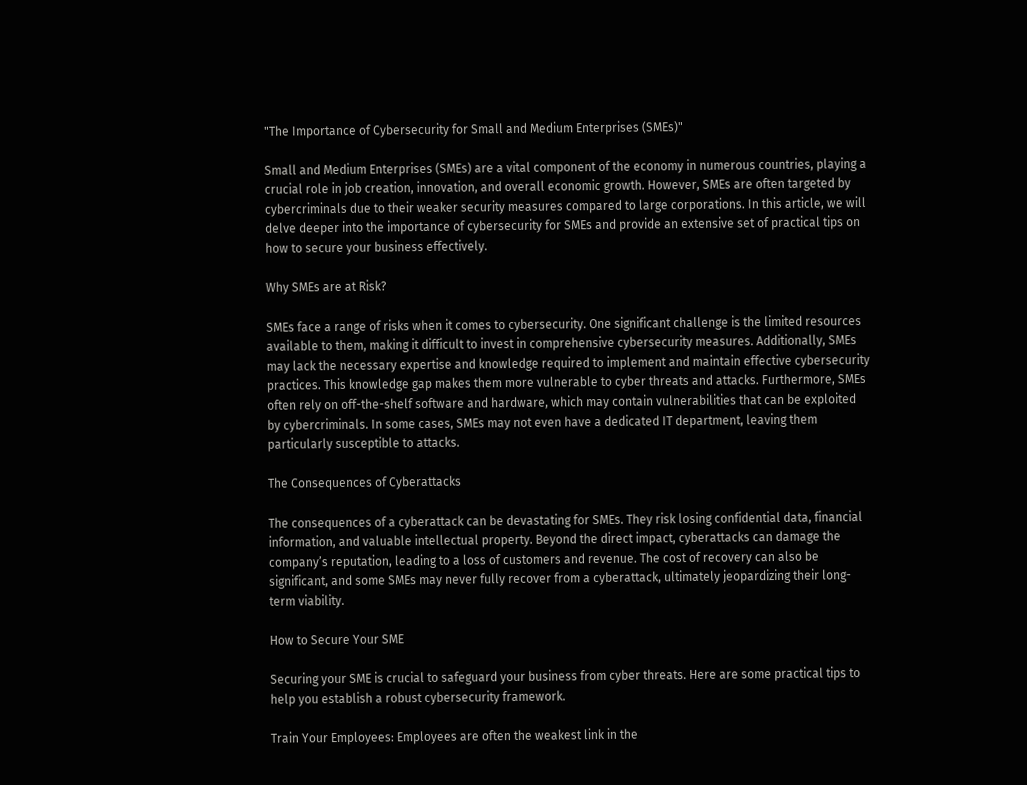"The Importance of Cybersecurity for Small and Medium Enterprises (SMEs)"

Small and Medium Enterprises (SMEs) are a vital component of the economy in numerous countries, playing a crucial role in job creation, innovation, and overall economic growth. However, SMEs are often targeted by cybercriminals due to their weaker security measures compared to large corporations. In this article, we will delve deeper into the importance of cybersecurity for SMEs and provide an extensive set of practical tips on how to secure your business effectively.

Why SMEs are at Risk?

SMEs face a range of risks when it comes to cybersecurity. One significant challenge is the limited resources available to them, making it difficult to invest in comprehensive cybersecurity measures. Additionally, SMEs may lack the necessary expertise and knowledge required to implement and maintain effective cybersecurity practices. This knowledge gap makes them more vulnerable to cyber threats and attacks. Furthermore, SMEs often rely on off-the-shelf software and hardware, which may contain vulnerabilities that can be exploited by cybercriminals. In some cases, SMEs may not even have a dedicated IT department, leaving them particularly susceptible to attacks.

The Consequences of Cyberattacks

The consequences of a cyberattack can be devastating for SMEs. They risk losing confidential data, financial information, and valuable intellectual property. Beyond the direct impact, cyberattacks can damage the company’s reputation, leading to a loss of customers and revenue. The cost of recovery can also be significant, and some SMEs may never fully recover from a cyberattack, ultimately jeopardizing their long-term viability.

How to Secure Your SME

Securing your SME is crucial to safeguard your business from cyber threats. Here are some practical tips to help you establish a robust cybersecurity framework.

Train Your Employees: Employees are often the weakest link in the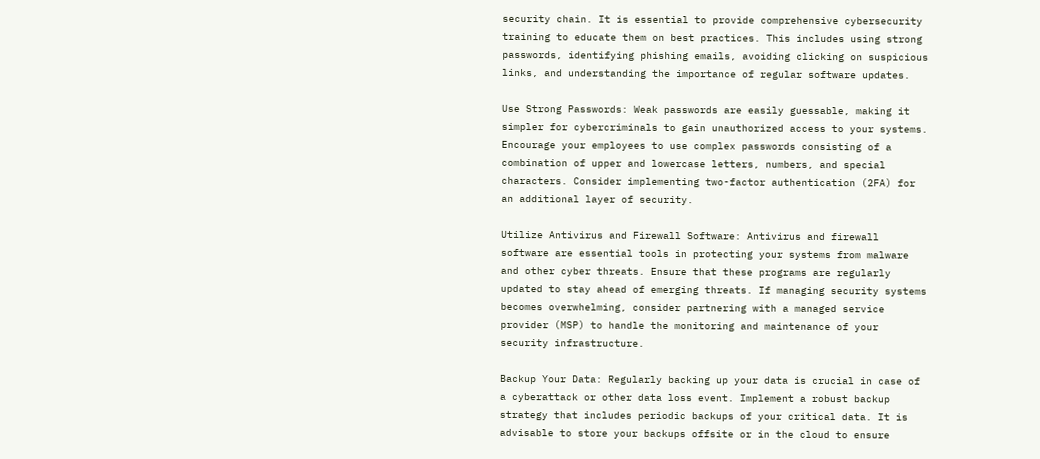security chain. It is essential to provide comprehensive cybersecurity training to educate them on best practices. This includes using strong passwords, identifying phishing emails, avoiding clicking on suspicious links, and understanding the importance of regular software updates.

Use Strong Passwords: Weak passwords are easily guessable, making it simpler for cybercriminals to gain unauthorized access to your systems. Encourage your employees to use complex passwords consisting of a combination of upper and lowercase letters, numbers, and special characters. Consider implementing two-factor authentication (2FA) for an additional layer of security.

Utilize Antivirus and Firewall Software: Antivirus and firewall software are essential tools in protecting your systems from malware and other cyber threats. Ensure that these programs are regularly updated to stay ahead of emerging threats. If managing security systems becomes overwhelming, consider partnering with a managed service provider (MSP) to handle the monitoring and maintenance of your security infrastructure.

Backup Your Data: Regularly backing up your data is crucial in case of a cyberattack or other data loss event. Implement a robust backup strategy that includes periodic backups of your critical data. It is advisable to store your backups offsite or in the cloud to ensure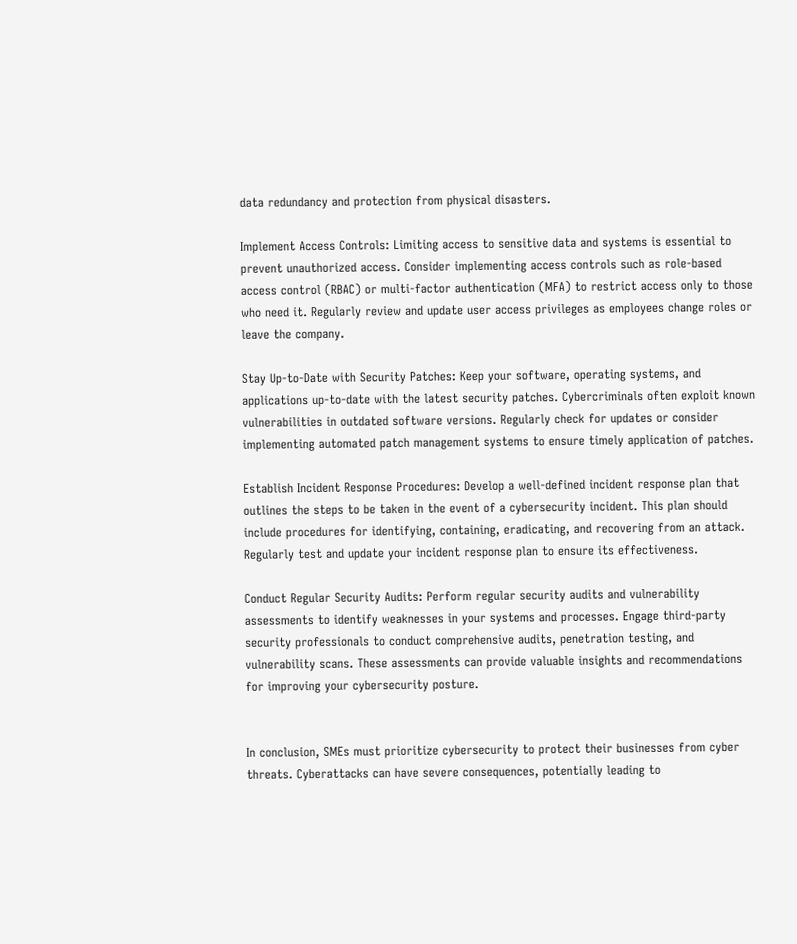data redundancy and protection from physical disasters.

Implement Access Controls: Limiting access to sensitive data and systems is essential to prevent unauthorized access. Consider implementing access controls such as role-based access control (RBAC) or multi-factor authentication (MFA) to restrict access only to those who need it. Regularly review and update user access privileges as employees change roles or leave the company.

Stay Up-to-Date with Security Patches: Keep your software, operating systems, and applications up-to-date with the latest security patches. Cybercriminals often exploit known vulnerabilities in outdated software versions. Regularly check for updates or consider implementing automated patch management systems to ensure timely application of patches.

Establish Incident Response Procedures: Develop a well-defined incident response plan that outlines the steps to be taken in the event of a cybersecurity incident. This plan should include procedures for identifying, containing, eradicating, and recovering from an attack. Regularly test and update your incident response plan to ensure its effectiveness.

Conduct Regular Security Audits: Perform regular security audits and vulnerability assessments to identify weaknesses in your systems and processes. Engage third-party security professionals to conduct comprehensive audits, penetration testing, and vulnerability scans. These assessments can provide valuable insights and recommendations for improving your cybersecurity posture.


In conclusion, SMEs must prioritize cybersecurity to protect their businesses from cyber threats. Cyberattacks can have severe consequences, potentially leading to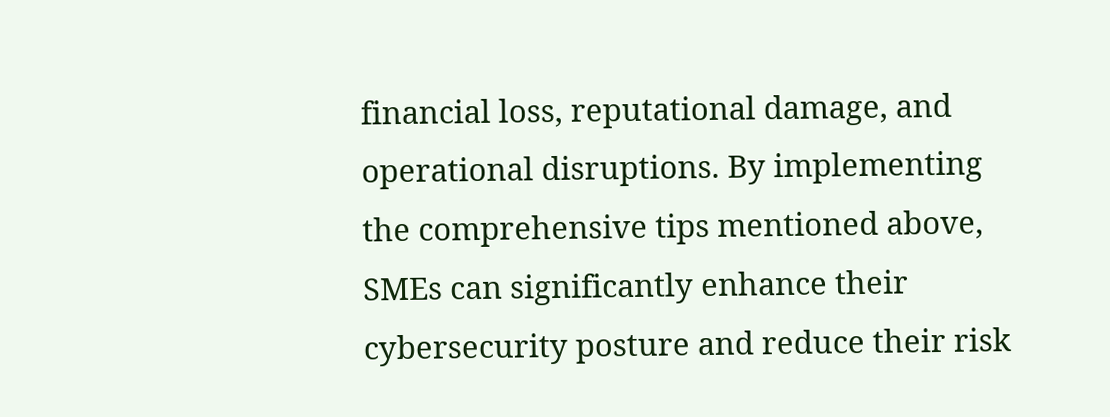financial loss, reputational damage, and operational disruptions. By implementing the comprehensive tips mentioned above, SMEs can significantly enhance their cybersecurity posture and reduce their risk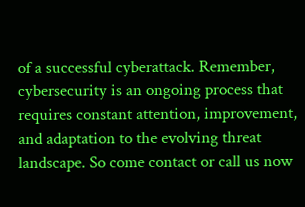of a successful cyberattack. Remember, cybersecurity is an ongoing process that requires constant attention, improvement, and adaptation to the evolving threat landscape. So come contact or call us now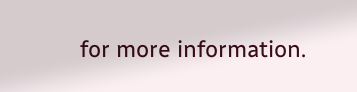for more information.